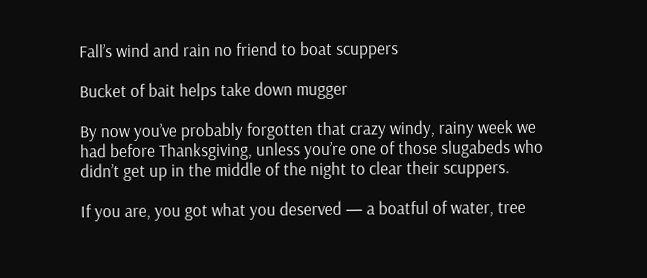Fall’s wind and rain no friend to boat scuppers

Bucket of bait helps take down mugger

By now you’ve probably forgotten that crazy windy, rainy week we had before Thanksgiving, unless you’re one of those slugabeds who didn’t get up in the middle of the night to clear their scuppers.

If you are, you got what you deserved — a boatful of water, tree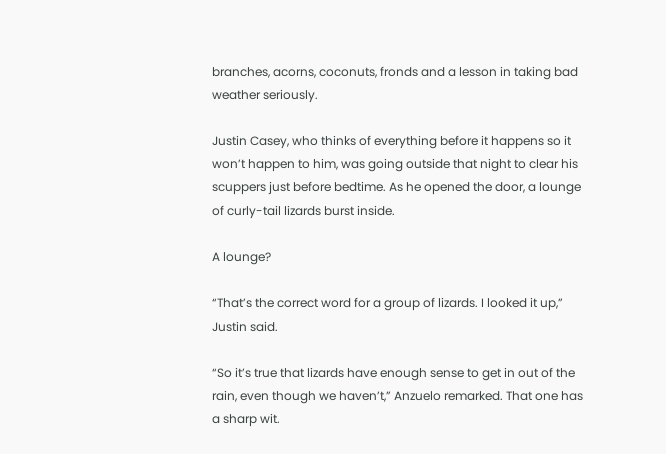branches, acorns, coconuts, fronds and a lesson in taking bad weather seriously.

Justin Casey, who thinks of everything before it happens so it won’t happen to him, was going outside that night to clear his scuppers just before bedtime. As he opened the door, a lounge of curly-tail lizards burst inside.

A lounge?

“That’s the correct word for a group of lizards. I looked it up,” Justin said.

“So it’s true that lizards have enough sense to get in out of the rain, even though we haven’t,” Anzuelo remarked. That one has a sharp wit.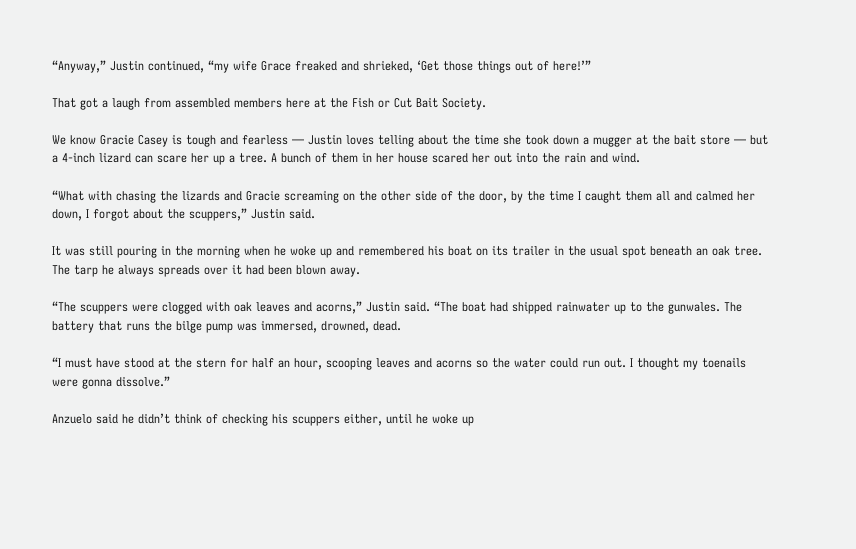“Anyway,” Justin continued, “my wife Grace freaked and shrieked, ‘Get those things out of here!’”

That got a laugh from assembled members here at the Fish or Cut Bait Society.

We know Gracie Casey is tough and fearless — Justin loves telling about the time she took down a mugger at the bait store — but a 4-inch lizard can scare her up a tree. A bunch of them in her house scared her out into the rain and wind.

“What with chasing the lizards and Gracie screaming on the other side of the door, by the time I caught them all and calmed her down, I forgot about the scuppers,” Justin said.

It was still pouring in the morning when he woke up and remembered his boat on its trailer in the usual spot beneath an oak tree. The tarp he always spreads over it had been blown away.

“The scuppers were clogged with oak leaves and acorns,” Justin said. “The boat had shipped rainwater up to the gunwales. The battery that runs the bilge pump was immersed, drowned, dead.

“I must have stood at the stern for half an hour, scooping leaves and acorns so the water could run out. I thought my toenails were gonna dissolve.”

Anzuelo said he didn’t think of checking his scuppers either, until he woke up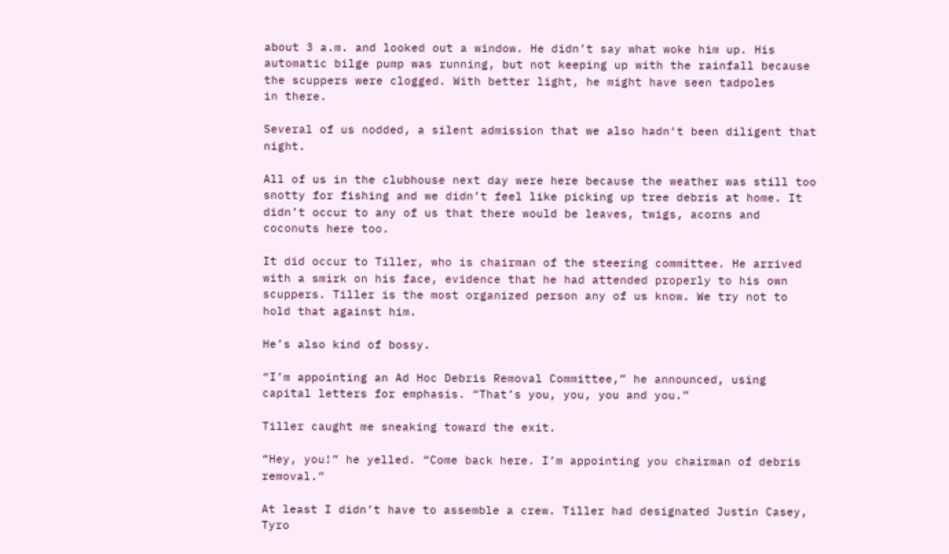about 3 a.m. and looked out a window. He didn’t say what woke him up. His automatic bilge pump was running, but not keeping up with the rainfall because the scuppers were clogged. With better light, he might have seen tadpoles
in there.

Several of us nodded, a silent admission that we also hadn‘t been diligent that night.

All of us in the clubhouse next day were here because the weather was still too snotty for fishing and we didn’t feel like picking up tree debris at home. It didn’t occur to any of us that there would be leaves, twigs, acorns and coconuts here too.

It did occur to Tiller, who is chairman of the steering committee. He arrived with a smirk on his face, evidence that he had attended properly to his own scuppers. Tiller is the most organized person any of us know. We try not to hold that against him.

He’s also kind of bossy.

“I’m appointing an Ad Hoc Debris Removal Committee,” he announced, using capital letters for emphasis. “That’s you, you, you and you.”

Tiller caught me sneaking toward the exit.

“Hey, you!” he yelled. “Come back here. I’m appointing you chairman of debris removal.”

At least I didn’t have to assemble a crew. Tiller had designated Justin Casey, Tyro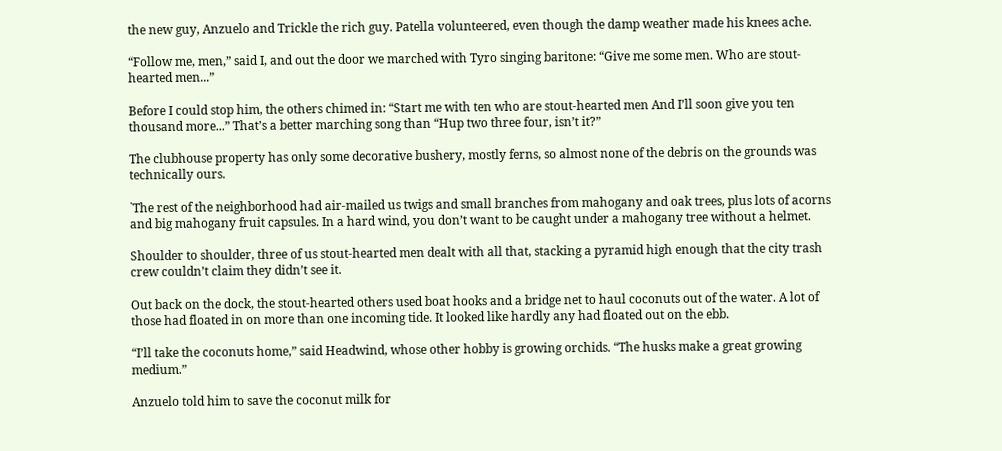the new guy, Anzuelo and Trickle the rich guy. Patella volunteered, even though the damp weather made his knees ache.

“Follow me, men,” said I, and out the door we marched with Tyro singing baritone: “Give me some men. Who are stout-hearted men...”

Before I could stop him, the others chimed in: “Start me with ten who are stout-hearted men And I’ll soon give you ten thousand more...” That’s a better marching song than “Hup two three four, isn’t it?”

The clubhouse property has only some decorative bushery, mostly ferns, so almost none of the debris on the grounds was technically ours.

`The rest of the neighborhood had air-mailed us twigs and small branches from mahogany and oak trees, plus lots of acorns and big mahogany fruit capsules. In a hard wind, you don’t want to be caught under a mahogany tree without a helmet.

Shoulder to shoulder, three of us stout-hearted men dealt with all that, stacking a pyramid high enough that the city trash crew couldn’t claim they didn’t see it.

Out back on the dock, the stout-hearted others used boat hooks and a bridge net to haul coconuts out of the water. A lot of those had floated in on more than one incoming tide. It looked like hardly any had floated out on the ebb.

“I’ll take the coconuts home,” said Headwind, whose other hobby is growing orchids. “The husks make a great growing medium.”

Anzuelo told him to save the coconut milk for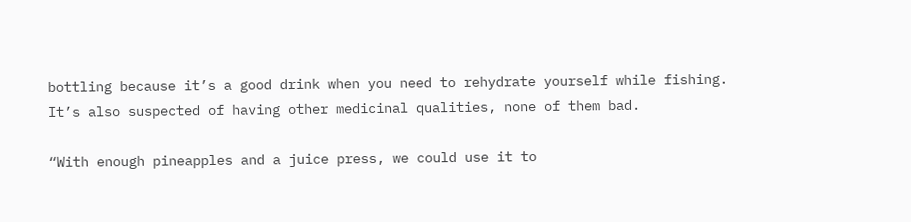bottling because it’s a good drink when you need to rehydrate yourself while fishing. It’s also suspected of having other medicinal qualities, none of them bad.

“With enough pineapples and a juice press, we could use it to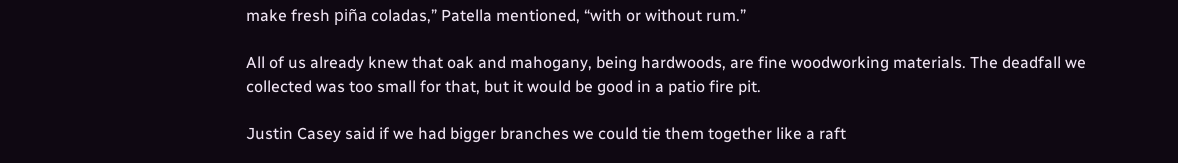make fresh piña coladas,” Patella mentioned, “with or without rum.”

All of us already knew that oak and mahogany, being hardwoods, are fine woodworking materials. The deadfall we collected was too small for that, but it would be good in a patio fire pit.

Justin Casey said if we had bigger branches we could tie them together like a raft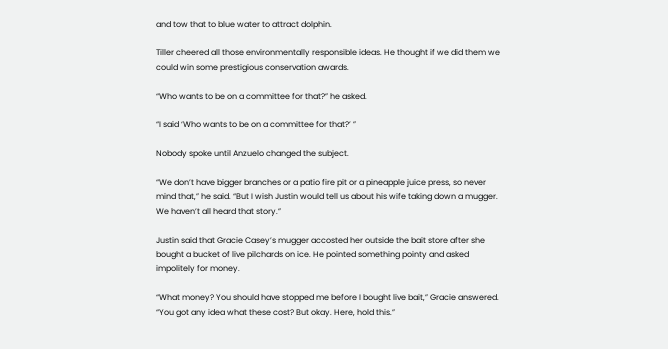and tow that to blue water to attract dolphin.

Tiller cheered all those environmentally responsible ideas. He thought if we did them we could win some prestigious conservation awards.

“Who wants to be on a committee for that?” he asked.

“I said ‘Who wants to be on a committee for that?’ ”

Nobody spoke until Anzuelo changed the subject.

“We don’t have bigger branches or a patio fire pit or a pineapple juice press, so never mind that,” he said. “But I wish Justin would tell us about his wife taking down a mugger. We haven’t all heard that story.”

Justin said that Gracie Casey’s mugger accosted her outside the bait store after she bought a bucket of live pilchards on ice. He pointed something pointy and asked impolitely for money.

“What money? You should have stopped me before I bought live bait,” Gracie answered. “You got any idea what these cost? But okay. Here, hold this.”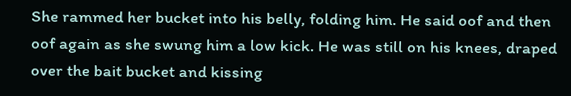She rammed her bucket into his belly, folding him. He said oof and then oof again as she swung him a low kick. He was still on his knees, draped over the bait bucket and kissing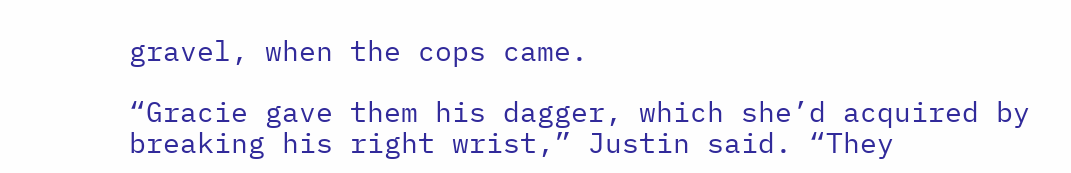gravel, when the cops came.

“Gracie gave them his dagger, which she’d acquired by breaking his right wrist,” Justin said. “They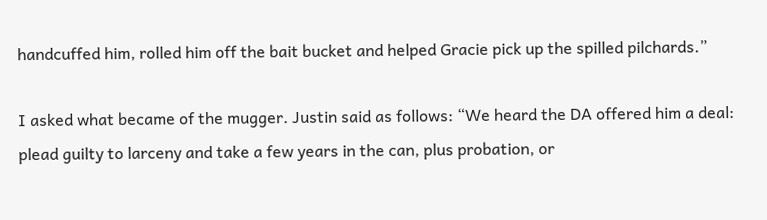handcuffed him, rolled him off the bait bucket and helped Gracie pick up the spilled pilchards.”

I asked what became of the mugger. Justin said as follows: “We heard the DA offered him a deal: plead guilty to larceny and take a few years in the can, plus probation, or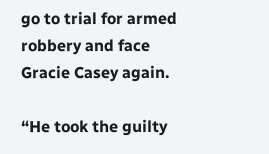go to trial for armed robbery and face Gracie Casey again.

“He took the guilty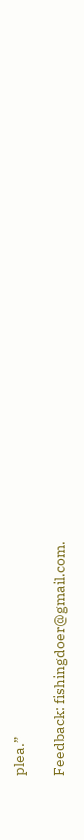plea.”

Feedback: fishingdoer@gmail.com.